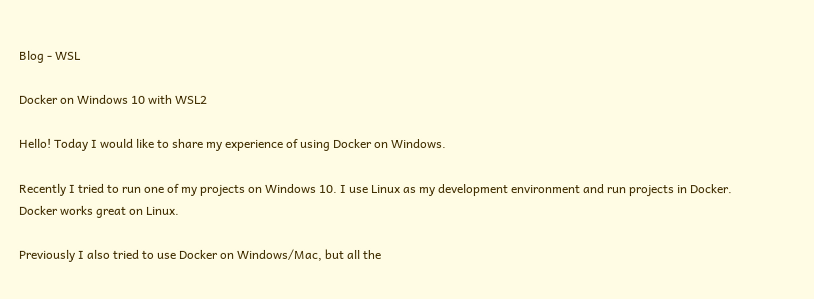Blog - WSL

Docker on Windows 10 with WSL2

Hello! Today I would like to share my experience of using Docker on Windows.

Recently I tried to run one of my projects on Windows 10. I use Linux as my development environment and run projects in Docker. Docker works great on Linux.

Previously I also tried to use Docker on Windows/Mac, but all the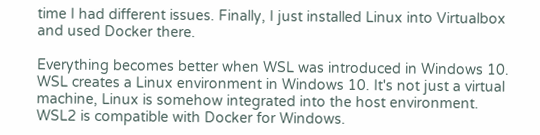time I had different issues. Finally, I just installed Linux into Virtualbox and used Docker there.

Everything becomes better when WSL was introduced in Windows 10. WSL creates a Linux environment in Windows 10. It's not just a virtual machine, Linux is somehow integrated into the host environment. WSL2 is compatible with Docker for Windows.